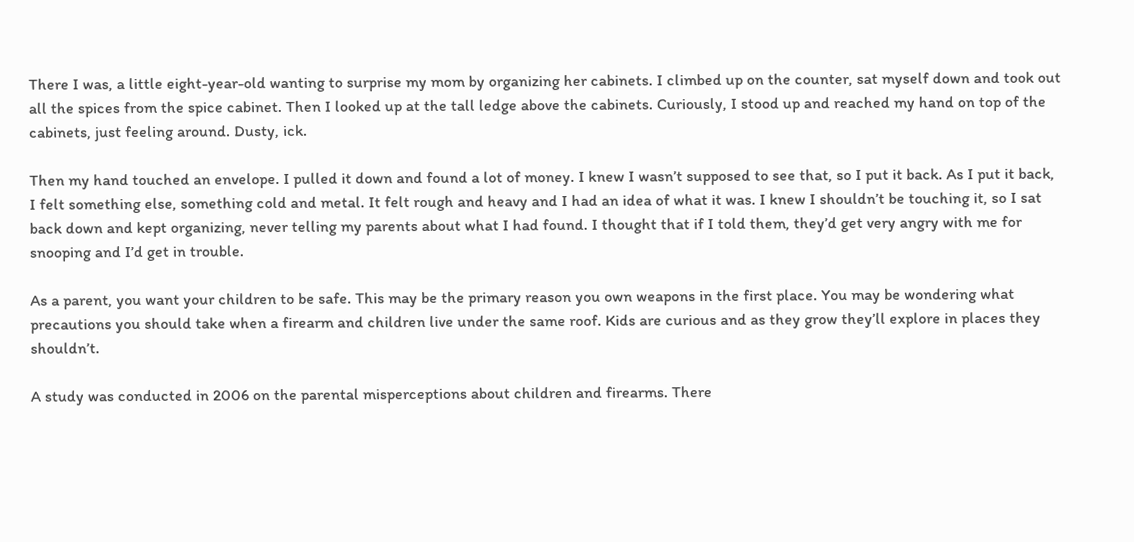There I was, a little eight-year-old wanting to surprise my mom by organizing her cabinets. I climbed up on the counter, sat myself down and took out all the spices from the spice cabinet. Then I looked up at the tall ledge above the cabinets. Curiously, I stood up and reached my hand on top of the cabinets, just feeling around. Dusty, ick.

Then my hand touched an envelope. I pulled it down and found a lot of money. I knew I wasn’t supposed to see that, so I put it back. As I put it back, I felt something else, something cold and metal. It felt rough and heavy and I had an idea of what it was. I knew I shouldn’t be touching it, so I sat back down and kept organizing, never telling my parents about what I had found. I thought that if I told them, they’d get very angry with me for snooping and I’d get in trouble.

As a parent, you want your children to be safe. This may be the primary reason you own weapons in the first place. You may be wondering what precautions you should take when a firearm and children live under the same roof. Kids are curious and as they grow they’ll explore in places they shouldn’t.

A study was conducted in 2006 on the parental misperceptions about children and firearms. There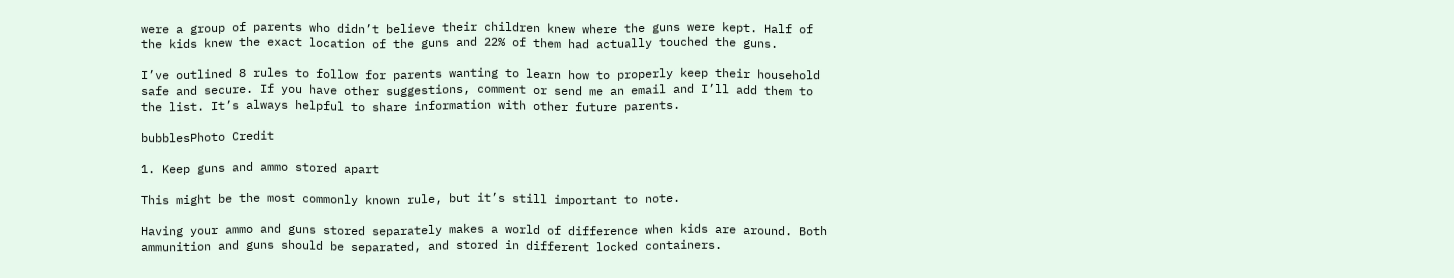were a group of parents who didn’t believe their children knew where the guns were kept. Half of the kids knew the exact location of the guns and 22% of them had actually touched the guns.

I’ve outlined 8 rules to follow for parents wanting to learn how to properly keep their household safe and secure. If you have other suggestions, comment or send me an email and I’ll add them to the list. It’s always helpful to share information with other future parents.

bubblesPhoto Credit

1. Keep guns and ammo stored apart

This might be the most commonly known rule, but it’s still important to note.

Having your ammo and guns stored separately makes a world of difference when kids are around. Both ammunition and guns should be separated, and stored in different locked containers.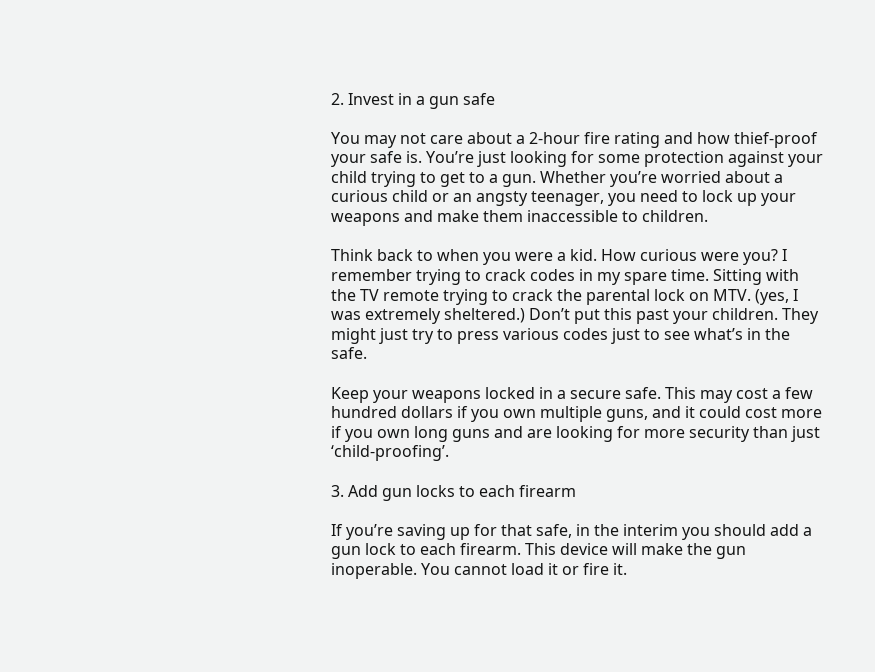2. Invest in a gun safe

You may not care about a 2-hour fire rating and how thief-proof your safe is. You’re just looking for some protection against your child trying to get to a gun. Whether you’re worried about a curious child or an angsty teenager, you need to lock up your weapons and make them inaccessible to children.

Think back to when you were a kid. How curious were you? I remember trying to crack codes in my spare time. Sitting with the TV remote trying to crack the parental lock on MTV. (yes, I was extremely sheltered.) Don’t put this past your children. They might just try to press various codes just to see what’s in the safe.

Keep your weapons locked in a secure safe. This may cost a few hundred dollars if you own multiple guns, and it could cost more if you own long guns and are looking for more security than just ‘child-proofing’.

3. Add gun locks to each firearm

If you’re saving up for that safe, in the interim you should add a gun lock to each firearm. This device will make the gun inoperable. You cannot load it or fire it.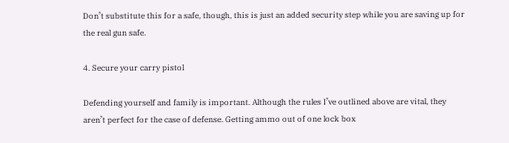Don’t substitute this for a safe, though, this is just an added security step while you are saving up for the real gun safe.

4. Secure your carry pistol

Defending yourself and family is important. Although the rules I’ve outlined above are vital, they aren’t perfect for the case of defense. Getting ammo out of one lock box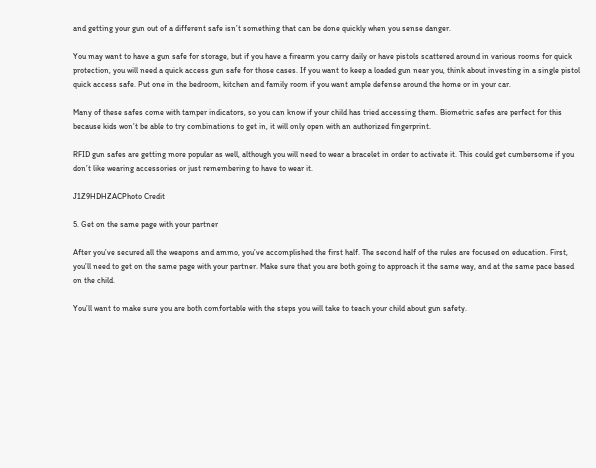and getting your gun out of a different safe isn’t something that can be done quickly when you sense danger.

You may want to have a gun safe for storage, but if you have a firearm you carry daily or have pistols scattered around in various rooms for quick protection, you will need a quick access gun safe for those cases. If you want to keep a loaded gun near you, think about investing in a single pistol quick access safe. Put one in the bedroom, kitchen and family room if you want ample defense around the home or in your car.

Many of these safes come with tamper indicators, so you can know if your child has tried accessing them. Biometric safes are perfect for this because kids won’t be able to try combinations to get in, it will only open with an authorized fingerprint.

RFID gun safes are getting more popular as well, although you will need to wear a bracelet in order to activate it. This could get cumbersome if you don’t like wearing accessories or just remembering to have to wear it.

J1Z9HDHZACPhoto Credit

5. Get on the same page with your partner

After you’ve secured all the weapons and ammo, you’ve accomplished the first half. The second half of the rules are focused on education. First, you’ll need to get on the same page with your partner. Make sure that you are both going to approach it the same way, and at the same pace based on the child.

You’ll want to make sure you are both comfortable with the steps you will take to teach your child about gun safety.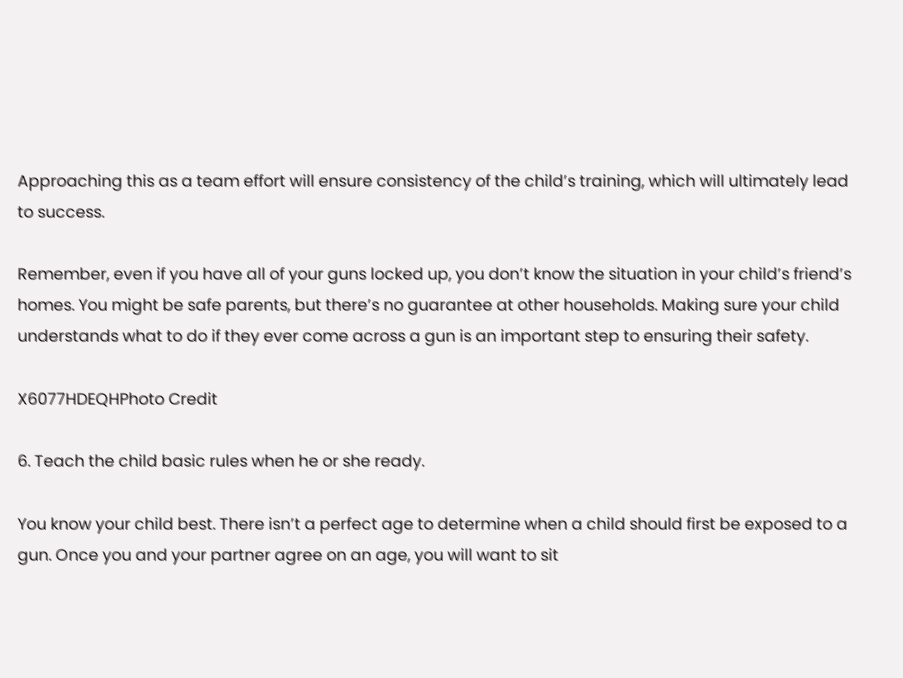Approaching this as a team effort will ensure consistency of the child’s training, which will ultimately lead to success.

Remember, even if you have all of your guns locked up, you don’t know the situation in your child’s friend’s homes. You might be safe parents, but there’s no guarantee at other households. Making sure your child understands what to do if they ever come across a gun is an important step to ensuring their safety.

X6077HDEQHPhoto Credit

6. Teach the child basic rules when he or she ready.

You know your child best. There isn’t a perfect age to determine when a child should first be exposed to a gun. Once you and your partner agree on an age, you will want to sit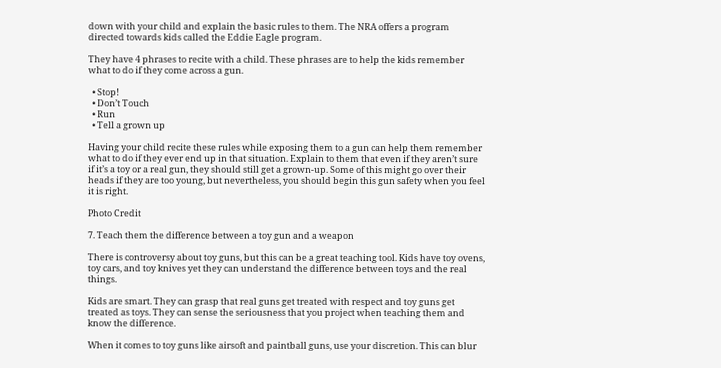down with your child and explain the basic rules to them. The NRA offers a program directed towards kids called the Eddie Eagle program.

They have 4 phrases to recite with a child. These phrases are to help the kids remember what to do if they come across a gun.

  • Stop!
  • Don’t Touch
  • Run
  • Tell a grown up

Having your child recite these rules while exposing them to a gun can help them remember what to do if they ever end up in that situation. Explain to them that even if they aren’t sure if it’s a toy or a real gun, they should still get a grown-up. Some of this might go over their heads if they are too young, but nevertheless, you should begin this gun safety when you feel it is right.

Photo Credit

7. Teach them the difference between a toy gun and a weapon

There is controversy about toy guns, but this can be a great teaching tool. Kids have toy ovens, toy cars, and toy knives yet they can understand the difference between toys and the real things.

Kids are smart. They can grasp that real guns get treated with respect and toy guns get treated as toys. They can sense the seriousness that you project when teaching them and know the difference.

When it comes to toy guns like airsoft and paintball guns, use your discretion. This can blur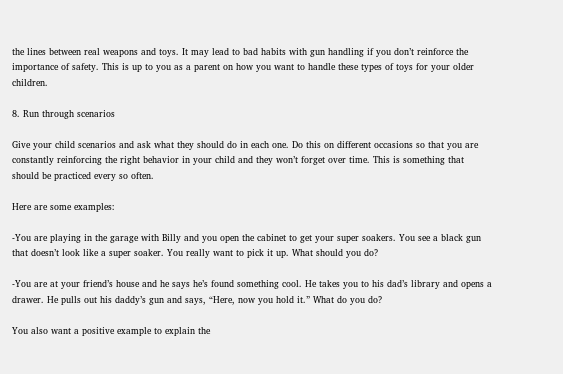the lines between real weapons and toys. It may lead to bad habits with gun handling if you don’t reinforce the importance of safety. This is up to you as a parent on how you want to handle these types of toys for your older children.

8. Run through scenarios

Give your child scenarios and ask what they should do in each one. Do this on different occasions so that you are constantly reinforcing the right behavior in your child and they won’t forget over time. This is something that should be practiced every so often.

Here are some examples:

-You are playing in the garage with Billy and you open the cabinet to get your super soakers. You see a black gun that doesn’t look like a super soaker. You really want to pick it up. What should you do?

-You are at your friend’s house and he says he’s found something cool. He takes you to his dad’s library and opens a drawer. He pulls out his daddy’s gun and says, “Here, now you hold it.” What do you do?

You also want a positive example to explain the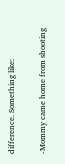difference. Something like:

-Mommy came home from shooting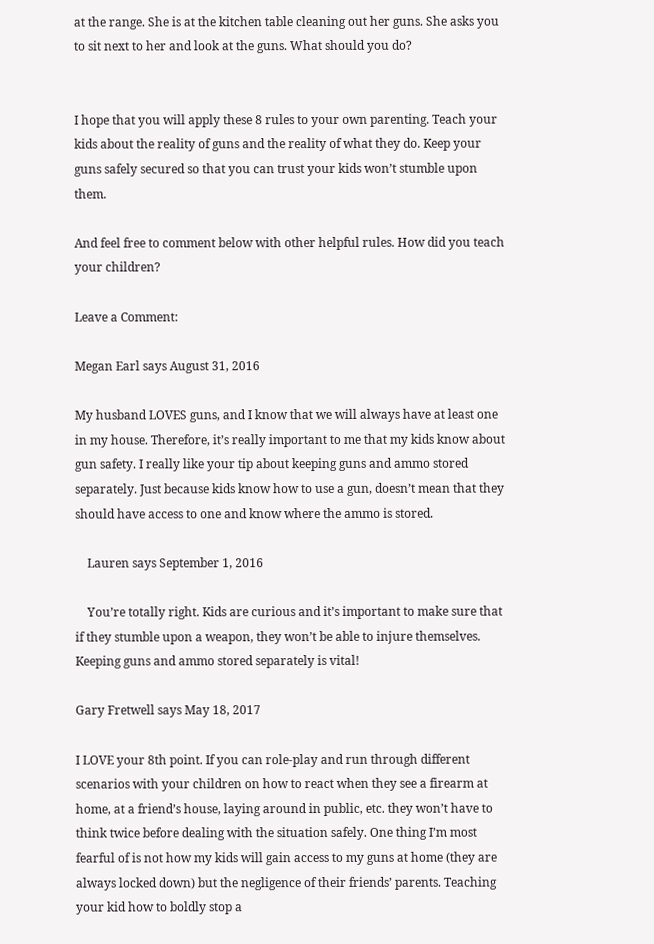at the range. She is at the kitchen table cleaning out her guns. She asks you to sit next to her and look at the guns. What should you do?


I hope that you will apply these 8 rules to your own parenting. Teach your kids about the reality of guns and the reality of what they do. Keep your guns safely secured so that you can trust your kids won’t stumble upon them.

And feel free to comment below with other helpful rules. How did you teach your children?

Leave a Comment:

Megan Earl says August 31, 2016

My husband LOVES guns, and I know that we will always have at least one in my house. Therefore, it’s really important to me that my kids know about gun safety. I really like your tip about keeping guns and ammo stored separately. Just because kids know how to use a gun, doesn’t mean that they should have access to one and know where the ammo is stored.

    Lauren says September 1, 2016

    You’re totally right. Kids are curious and it’s important to make sure that if they stumble upon a weapon, they won’t be able to injure themselves. Keeping guns and ammo stored separately is vital!

Gary Fretwell says May 18, 2017

I LOVE your 8th point. If you can role-play and run through different scenarios with your children on how to react when they see a firearm at home, at a friend’s house, laying around in public, etc. they won’t have to think twice before dealing with the situation safely. One thing I’m most fearful of is not how my kids will gain access to my guns at home (they are always locked down) but the negligence of their friends’ parents. Teaching your kid how to boldly stop a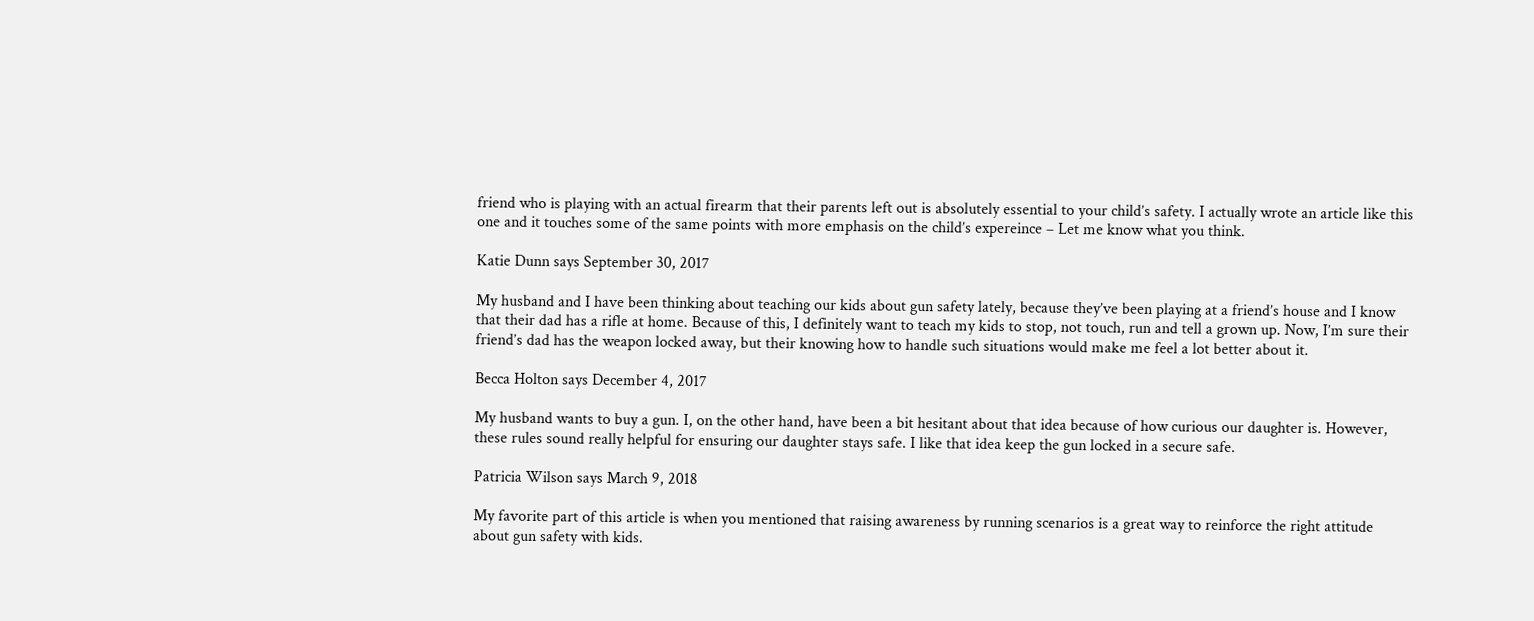friend who is playing with an actual firearm that their parents left out is absolutely essential to your child’s safety. I actually wrote an article like this one and it touches some of the same points with more emphasis on the child’s expereince – Let me know what you think.

Katie Dunn says September 30, 2017

My husband and I have been thinking about teaching our kids about gun safety lately, because they’ve been playing at a friend’s house and I know that their dad has a rifle at home. Because of this, I definitely want to teach my kids to stop, not touch, run and tell a grown up. Now, I’m sure their friend’s dad has the weapon locked away, but their knowing how to handle such situations would make me feel a lot better about it.

Becca Holton says December 4, 2017

My husband wants to buy a gun. I, on the other hand, have been a bit hesitant about that idea because of how curious our daughter is. However, these rules sound really helpful for ensuring our daughter stays safe. I like that idea keep the gun locked in a secure safe.

Patricia Wilson says March 9, 2018

My favorite part of this article is when you mentioned that raising awareness by running scenarios is a great way to reinforce the right attitude about gun safety with kids.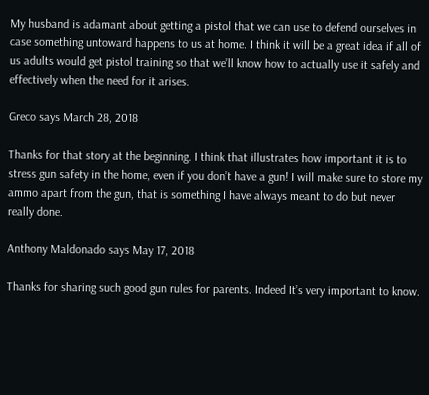My husband is adamant about getting a pistol that we can use to defend ourselves in case something untoward happens to us at home. I think it will be a great idea if all of us adults would get pistol training so that we’ll know how to actually use it safely and effectively when the need for it arises.

Greco says March 28, 2018

Thanks for that story at the beginning. I think that illustrates how important it is to stress gun safety in the home, even if you don’t have a gun! I will make sure to store my ammo apart from the gun, that is something I have always meant to do but never really done.

Anthony Maldonado says May 17, 2018

Thanks for sharing such good gun rules for parents. Indeed It’s very important to know.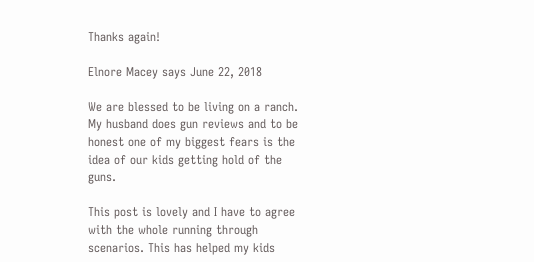Thanks again!

Elnore Macey says June 22, 2018

We are blessed to be living on a ranch. My husband does gun reviews and to be honest one of my biggest fears is the idea of our kids getting hold of the guns.

This post is lovely and I have to agree with the whole running through scenarios. This has helped my kids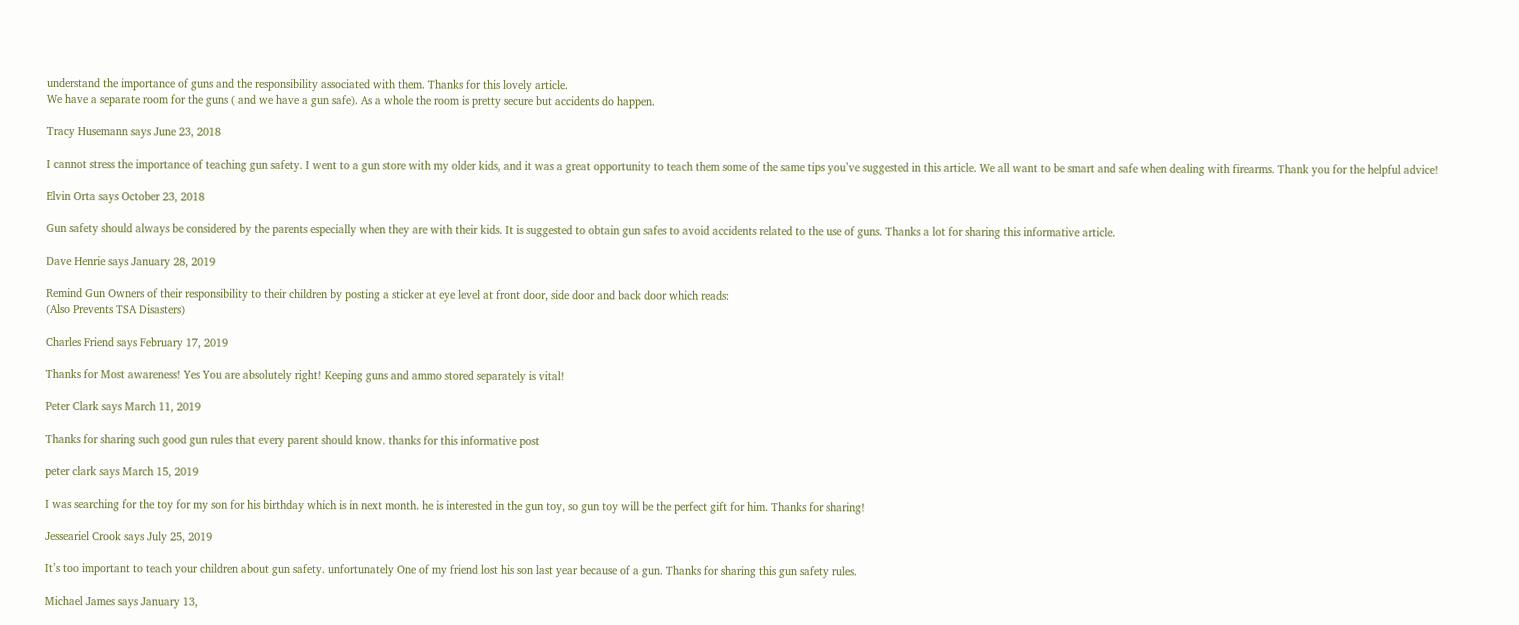understand the importance of guns and the responsibility associated with them. Thanks for this lovely article.
We have a separate room for the guns ( and we have a gun safe). As a whole the room is pretty secure but accidents do happen.

Tracy Husemann says June 23, 2018

I cannot stress the importance of teaching gun safety. I went to a gun store with my older kids, and it was a great opportunity to teach them some of the same tips you’ve suggested in this article. We all want to be smart and safe when dealing with firearms. Thank you for the helpful advice!

Elvin Orta says October 23, 2018

Gun safety should always be considered by the parents especially when they are with their kids. It is suggested to obtain gun safes to avoid accidents related to the use of guns. Thanks a lot for sharing this informative article.

Dave Henrie says January 28, 2019

Remind Gun Owners of their responsibility to their children by posting a sticker at eye level at front door, side door and back door which reads:
(Also Prevents TSA Disasters)

Charles Friend says February 17, 2019

Thanks for Most awareness! Yes You are absolutely right! Keeping guns and ammo stored separately is vital!

Peter Clark says March 11, 2019

Thanks for sharing such good gun rules that every parent should know. thanks for this informative post

peter clark says March 15, 2019

I was searching for the toy for my son for his birthday which is in next month. he is interested in the gun toy, so gun toy will be the perfect gift for him. Thanks for sharing!

Jesseariel Crook says July 25, 2019

It’s too important to teach your children about gun safety. unfortunately One of my friend lost his son last year because of a gun. Thanks for sharing this gun safety rules.

Michael James says January 13,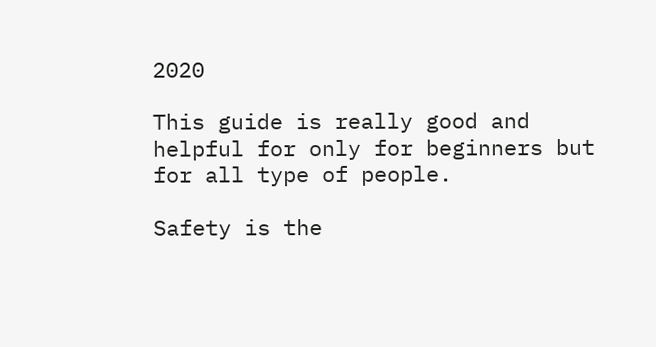2020

This guide is really good and helpful for only for beginners but for all type of people.

Safety is the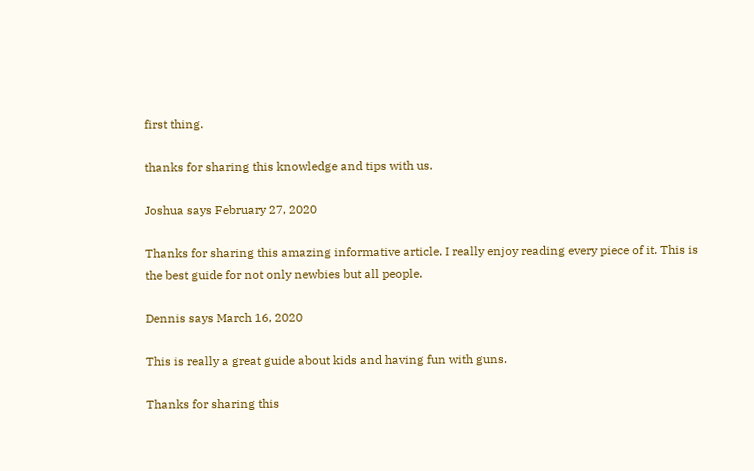first thing.

thanks for sharing this knowledge and tips with us.

Joshua says February 27, 2020

Thanks for sharing this amazing informative article. I really enjoy reading every piece of it. This is the best guide for not only newbies but all people.

Dennis says March 16, 2020

This is really a great guide about kids and having fun with guns.

Thanks for sharing this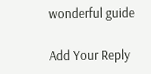wonderful guide

Add Your Reply